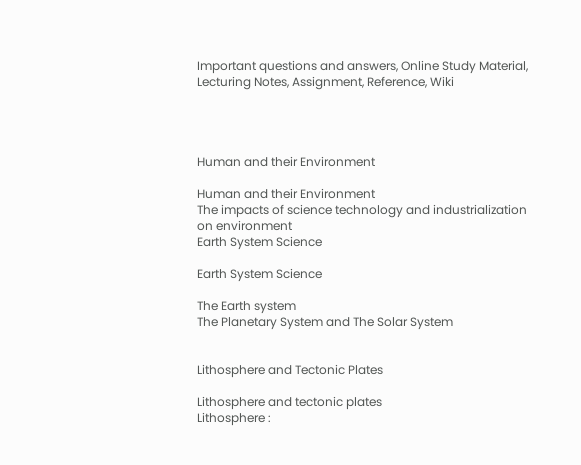Important questions and answers, Online Study Material, Lecturing Notes, Assignment, Reference, Wiki




Human and their Environment

Human and their Environment
The impacts of science technology and industrialization on environment
Earth System Science

Earth System Science

The Earth system
The Planetary System and The Solar System


Lithosphere and Tectonic Plates

Lithosphere and tectonic plates
Lithosphere :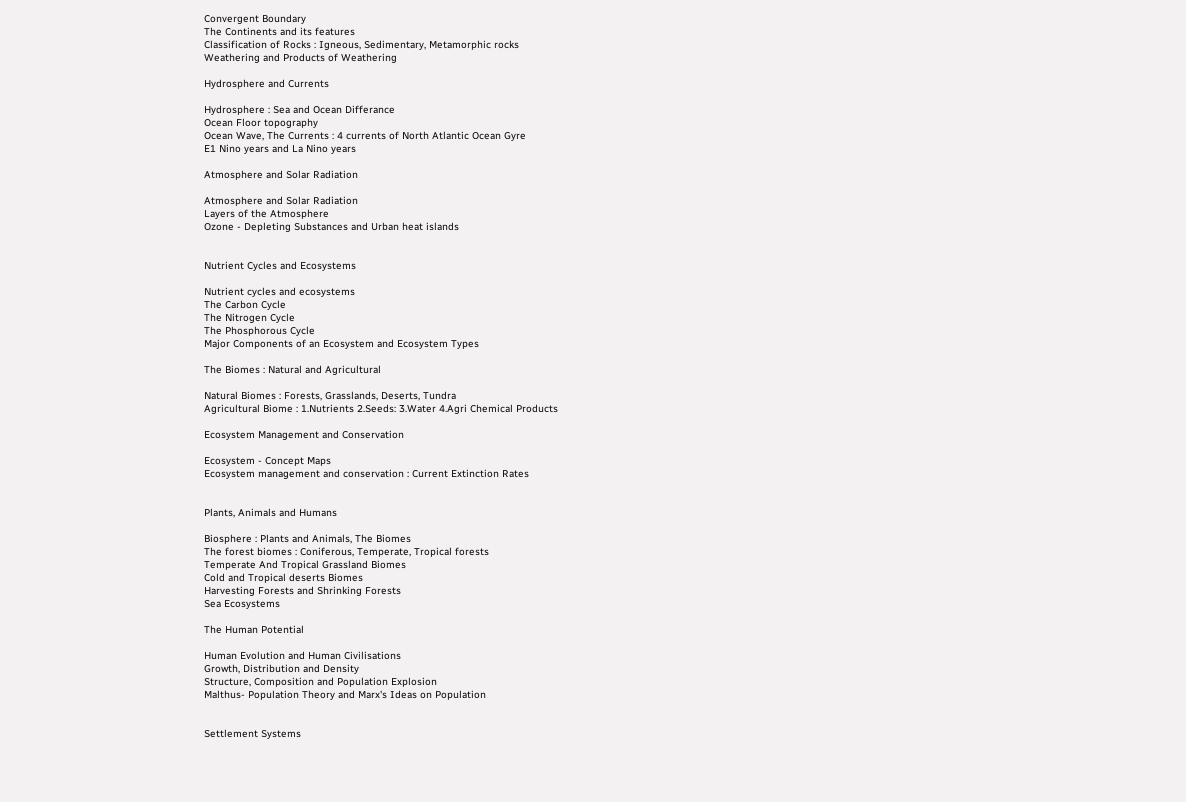Convergent Boundary
The Continents and its features
Classification of Rocks : Igneous, Sedimentary, Metamorphic rocks
Weathering and Products of Weathering

Hydrosphere and Currents

Hydrosphere : Sea and Ocean Differance
Ocean Floor topography
Ocean Wave, The Currents : 4 currents of North Atlantic Ocean Gyre
E1 Nino years and La Nino years

Atmosphere and Solar Radiation

Atmosphere and Solar Radiation
Layers of the Atmosphere
Ozone - Depleting Substances and Urban heat islands


Nutrient Cycles and Ecosystems

Nutrient cycles and ecosystems
The Carbon Cycle
The Nitrogen Cycle
The Phosphorous Cycle
Major Components of an Ecosystem and Ecosystem Types

The Biomes : Natural and Agricultural

Natural Biomes : Forests, Grasslands, Deserts, Tundra
Agricultural Biome : 1.Nutrients 2.Seeds: 3.Water 4.Agri Chemical Products

Ecosystem Management and Conservation

Ecosystem - Concept Maps
Ecosystem management and conservation : Current Extinction Rates


Plants, Animals and Humans

Biosphere : Plants and Animals, The Biomes
The forest biomes : Coniferous, Temperate, Tropical forests
Temperate And Tropical Grassland Biomes
Cold and Tropical deserts Biomes
Harvesting Forests and Shrinking Forests
Sea Ecosystems

The Human Potential

Human Evolution and Human Civilisations
Growth, Distribution and Density
Structure, Composition and Population Explosion
Malthus- Population Theory and Marx's Ideas on Population


Settlement Systems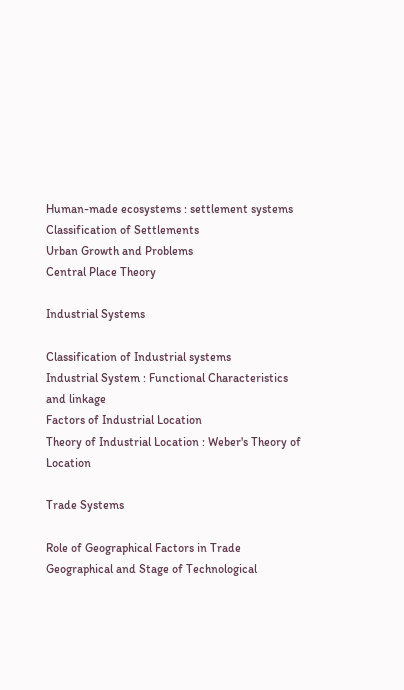Human-made ecosystems : settlement systems
Classification of Settlements
Urban Growth and Problems
Central Place Theory

Industrial Systems

Classification of Industrial systems
Industrial System : Functional Characteristics and linkage
Factors of Industrial Location
Theory of Industrial Location : Weber's Theory of Location

Trade Systems

Role of Geographical Factors in Trade
Geographical and Stage of Technological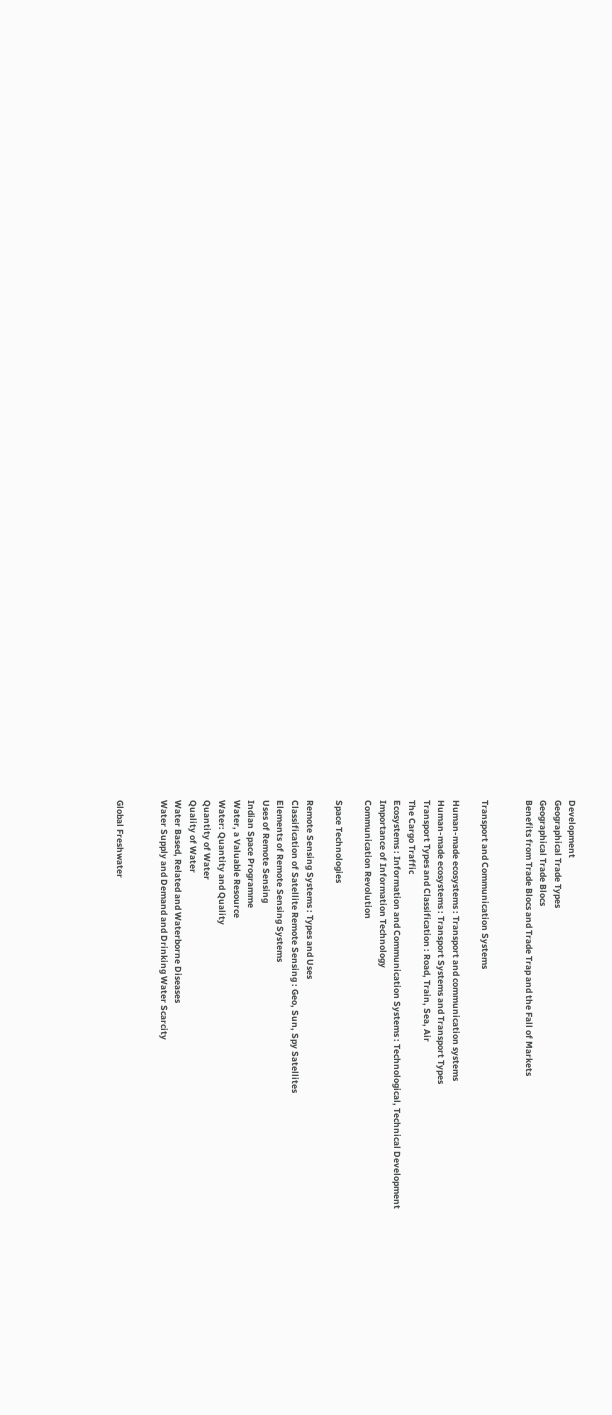Development
Geographical Trade Types
Geographical Trade Blocs
Benefits from Trade Blocs and Trade Trap and the Fall of Markets


Transport and Communication Systems

Human-made ecosystems : Transport and communication systems
Human-made ecosystems : Transport Systems and Transport Types
Transport Types and Classification : Road, Train, Sea, Air
The Cargo Traffic
Ecosystems : Information and Communication Systems : Technological, Technical Development
Importance of Information Technology
Communication Revolution

Space Technologies

Remote Sensing Systems : Types and Uses
Classification of Satellite Remote Sensing : Geo, Sun, Spy Satellites
Elements of Remote Sensing Systems
Uses of Remote Sensing
Indian Space Programme
Water, a Valuable Resource
Water: Quantity and Quality
Quantity of Water
Quality of Water
Water Based, Related and Waterborne Diseases
Water Supply and Demand and Drinking Water Scarcity


Global Freshwater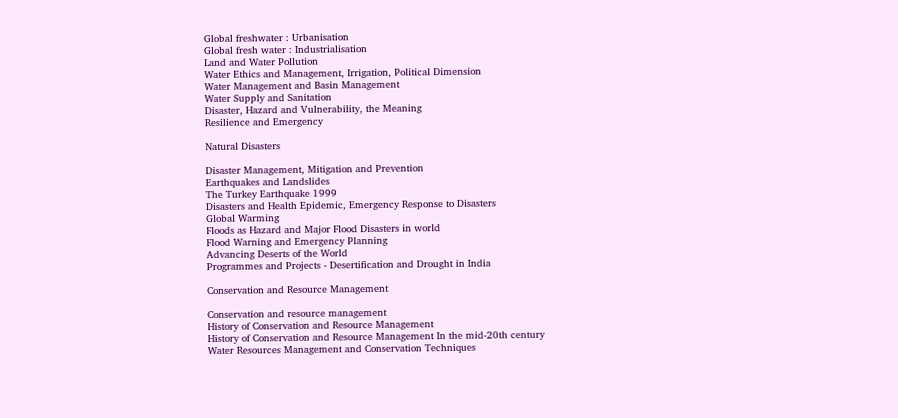Global freshwater : Urbanisation
Global fresh water : Industrialisation
Land and Water Pollution
Water Ethics and Management, Irrigation, Political Dimension
Water Management and Basin Management
Water Supply and Sanitation
Disaster, Hazard and Vulnerability, the Meaning
Resilience and Emergency

Natural Disasters

Disaster Management, Mitigation and Prevention
Earthquakes and Landslides
The Turkey Earthquake 1999
Disasters and Health Epidemic, Emergency Response to Disasters
Global Warming
Floods as Hazard and Major Flood Disasters in world
Flood Warning and Emergency Planning
Advancing Deserts of the World
Programmes and Projects - Desertification and Drought in India

Conservation and Resource Management

Conservation and resource management
History of Conservation and Resource Management
History of Conservation and Resource Management In the mid-20th century
Water Resources Management and Conservation Techniques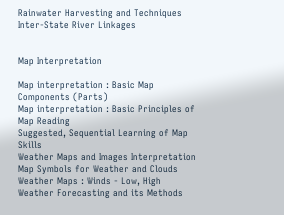Rainwater Harvesting and Techniques
Inter-State River Linkages


Map Interpretation

Map interpretation : Basic Map Components (Parts)
Map interpretation : Basic Principles of Map Reading
Suggested, Sequential Learning of Map Skills
Weather Maps and Images Interpretation
Map Symbols for Weather and Clouds
Weather Maps : Winds - Low, High
Weather Forecasting and its Methods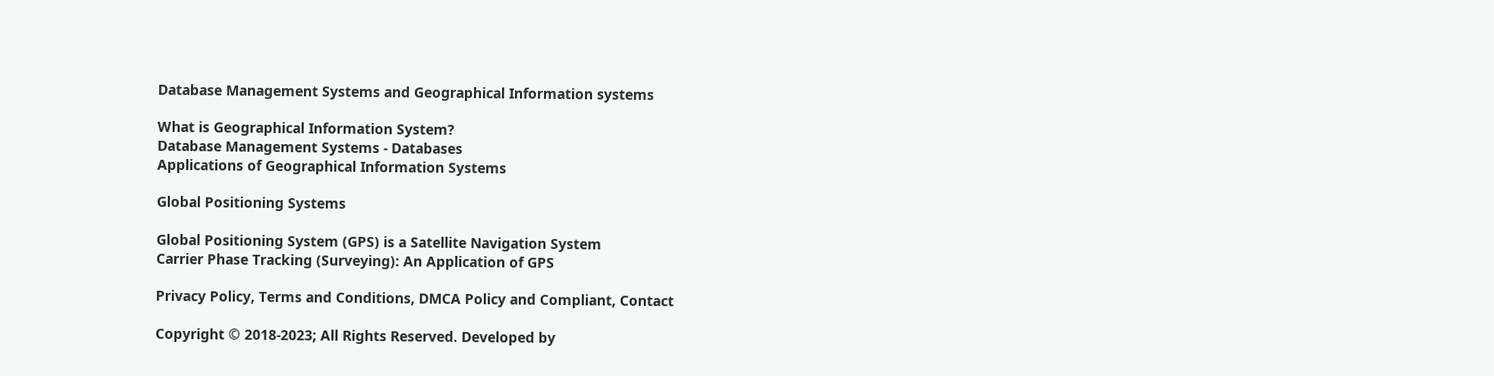Database Management Systems and Geographical Information systems

What is Geographical Information System?
Database Management Systems - Databases
Applications of Geographical Information Systems

Global Positioning Systems

Global Positioning System (GPS) is a Satellite Navigation System
Carrier Phase Tracking (Surveying): An Application of GPS

Privacy Policy, Terms and Conditions, DMCA Policy and Compliant, Contact

Copyright © 2018-2023; All Rights Reserved. Developed by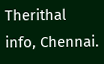Therithal info, Chennai.